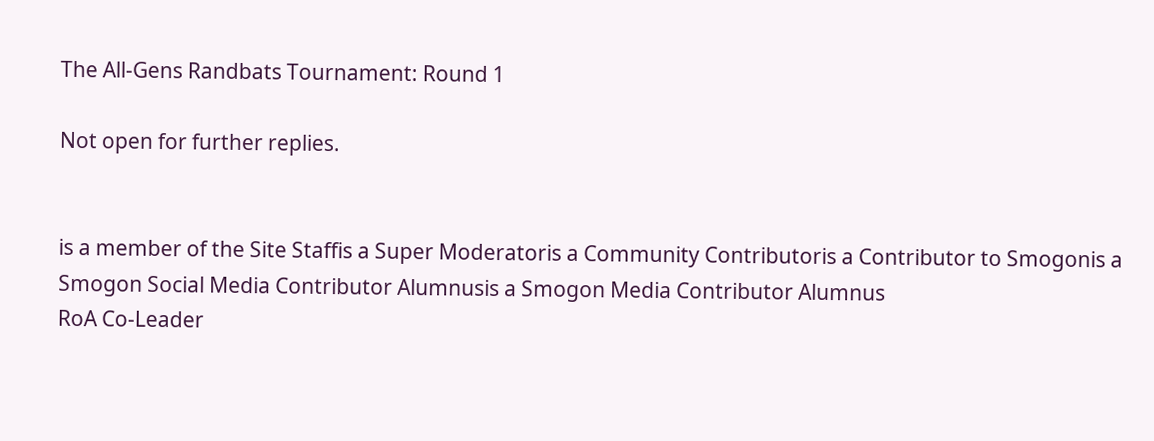The All-Gens Randbats Tournament: Round 1

Not open for further replies.


is a member of the Site Staffis a Super Moderatoris a Community Contributoris a Contributor to Smogonis a Smogon Social Media Contributor Alumnusis a Smogon Media Contributor Alumnus
RoA Co-Leader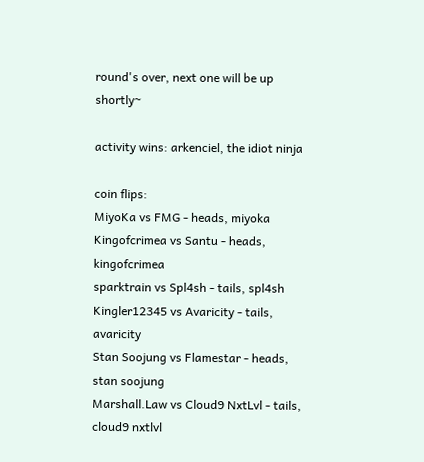round's over, next one will be up shortly~

activity wins: arkenciel, the idiot ninja

coin flips:
MiyoKa vs FMG - heads, miyoka
Kingofcrimea vs Santu - heads, kingofcrimea
sparktrain vs Spl4sh - tails, spl4sh
Kingler12345 vs Avaricity - tails, avaricity
Stan Soojung vs Flamestar - heads, stan soojung
Marshall.Law vs Cloud9 NxtLvl - tails, cloud9 nxtlvl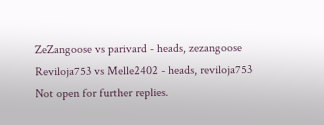ZeZangoose vs parivard - heads, zezangoose
Reviloja753 vs Melle2402 - heads, reviloja753
Not open for further replies.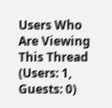Users Who Are Viewing This Thread (Users: 1, Guests: 0)